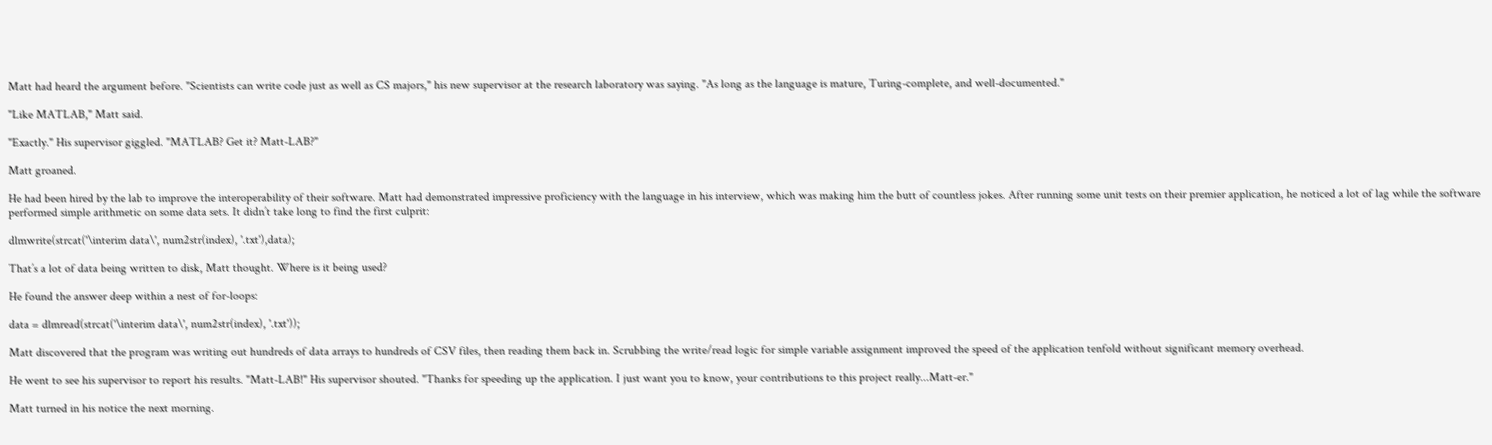Matt had heard the argument before. "Scientists can write code just as well as CS majors," his new supervisor at the research laboratory was saying. "As long as the language is mature, Turing-complete, and well-documented."

"Like MATLAB," Matt said.

"Exactly." His supervisor giggled. "MATLAB? Get it? Matt-LAB?"

Matt groaned.

He had been hired by the lab to improve the interoperability of their software. Matt had demonstrated impressive proficiency with the language in his interview, which was making him the butt of countless jokes. After running some unit tests on their premier application, he noticed a lot of lag while the software performed simple arithmetic on some data sets. It didn’t take long to find the first culprit:

dlmwrite(strcat('\interim data\', num2str(index), '.txt'),data);

That’s a lot of data being written to disk, Matt thought. Where is it being used?

He found the answer deep within a nest of for-loops:

data = dlmread(strcat('\interim data\', num2str(index), '.txt'));

Matt discovered that the program was writing out hundreds of data arrays to hundreds of CSV files, then reading them back in. Scrubbing the write/read logic for simple variable assignment improved the speed of the application tenfold without significant memory overhead.

He went to see his supervisor to report his results. "Matt-LAB!" His supervisor shouted. "Thanks for speeding up the application. I just want you to know, your contributions to this project really...Matt-er."

Matt turned in his notice the next morning.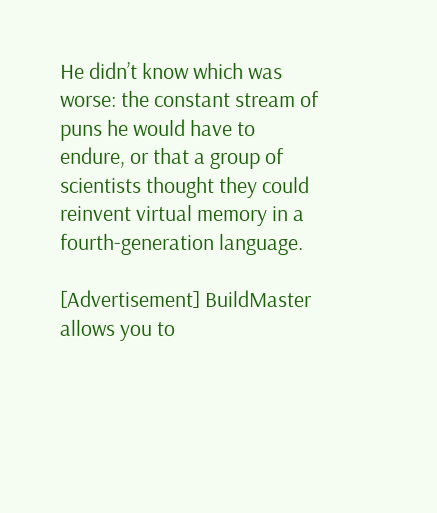He didn’t know which was worse: the constant stream of puns he would have to endure, or that a group of scientists thought they could reinvent virtual memory in a fourth-generation language.

[Advertisement] BuildMaster allows you to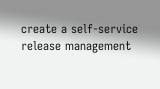create a self-service release management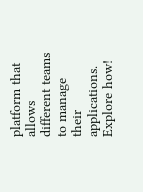platform that allows different teams to manage their applications. Explore how!